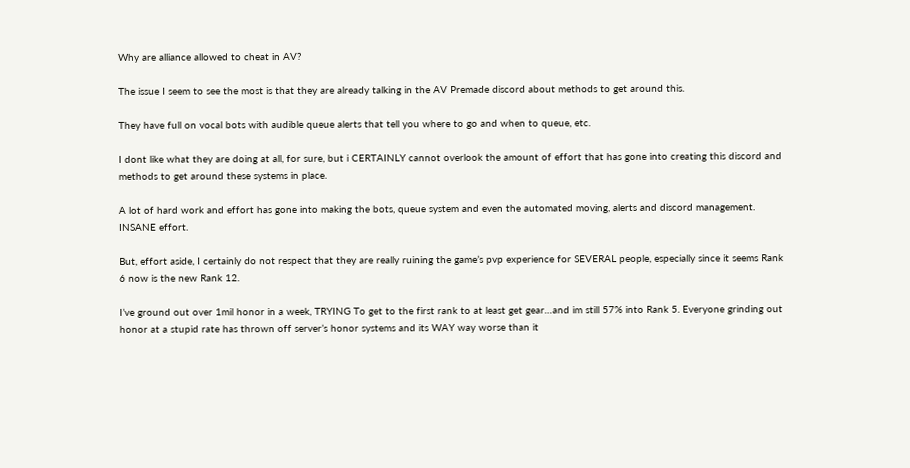Why are alliance allowed to cheat in AV?

The issue I seem to see the most is that they are already talking in the AV Premade discord about methods to get around this.

They have full on vocal bots with audible queue alerts that tell you where to go and when to queue, etc.

I dont like what they are doing at all, for sure, but i CERTAINLY cannot overlook the amount of effort that has gone into creating this discord and methods to get around these systems in place.

A lot of hard work and effort has gone into making the bots, queue system and even the automated moving, alerts and discord management. INSANE effort.

But, effort aside, I certainly do not respect that they are really ruining the game’s pvp experience for SEVERAL people, especially since it seems Rank 6 now is the new Rank 12.

I’ve ground out over 1mil honor in a week, TRYING To get to the first rank to at least get gear…and im still 57% into Rank 5. Everyone grinding out honor at a stupid rate has thrown off server’s honor systems and its WAY way worse than it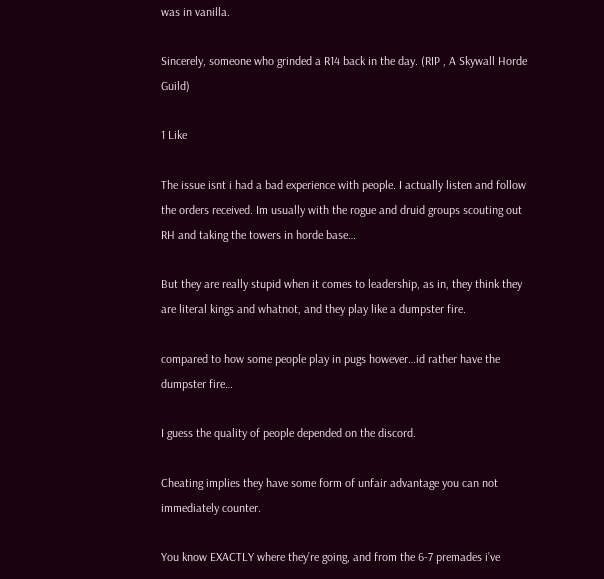was in vanilla.

Sincerely, someone who grinded a R14 back in the day. (RIP , A Skywall Horde Guild)

1 Like

The issue isnt i had a bad experience with people. I actually listen and follow the orders received. Im usually with the rogue and druid groups scouting out RH and taking the towers in horde base…

But they are really stupid when it comes to leadership, as in, they think they are literal kings and whatnot, and they play like a dumpster fire.

compared to how some people play in pugs however…id rather have the dumpster fire…

I guess the quality of people depended on the discord.

Cheating implies they have some form of unfair advantage you can not immediately counter.

You know EXACTLY where they’re going, and from the 6-7 premades i’ve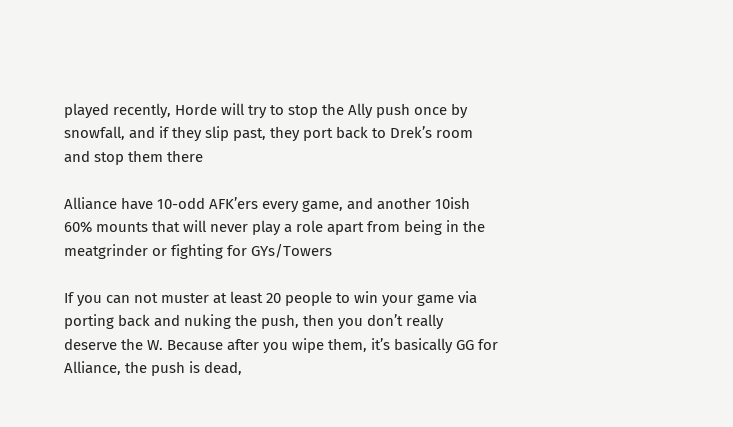played recently, Horde will try to stop the Ally push once by snowfall, and if they slip past, they port back to Drek’s room and stop them there

Alliance have 10-odd AFK’ers every game, and another 10ish 60% mounts that will never play a role apart from being in the meatgrinder or fighting for GYs/Towers

If you can not muster at least 20 people to win your game via porting back and nuking the push, then you don’t really deserve the W. Because after you wipe them, it’s basically GG for Alliance, the push is dead,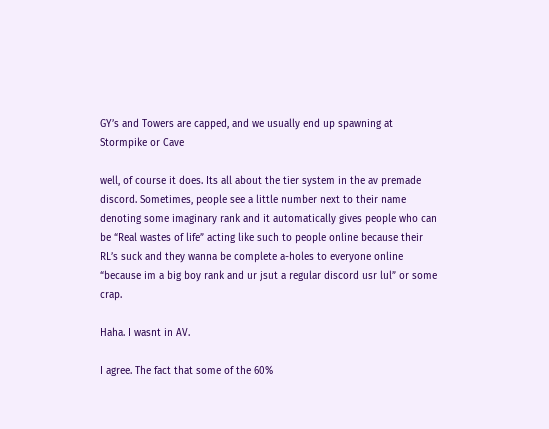GY’s and Towers are capped, and we usually end up spawning at Stormpike or Cave

well, of course it does. Its all about the tier system in the av premade discord. Sometimes, people see a little number next to their name denoting some imaginary rank and it automatically gives people who can be “Real wastes of life” acting like such to people online because their RL’s suck and they wanna be complete a-holes to everyone online “because im a big boy rank and ur jsut a regular discord usr lul” or some crap.

Haha. I wasnt in AV.

I agree. The fact that some of the 60%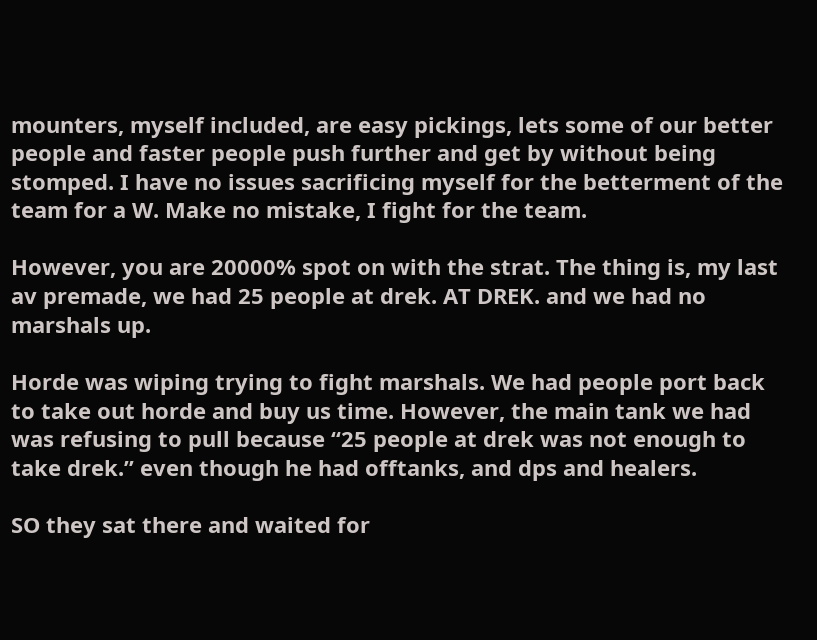mounters, myself included, are easy pickings, lets some of our better people and faster people push further and get by without being stomped. I have no issues sacrificing myself for the betterment of the team for a W. Make no mistake, I fight for the team.

However, you are 20000% spot on with the strat. The thing is, my last av premade, we had 25 people at drek. AT DREK. and we had no marshals up.

Horde was wiping trying to fight marshals. We had people port back to take out horde and buy us time. However, the main tank we had was refusing to pull because “25 people at drek was not enough to take drek.” even though he had offtanks, and dps and healers.

SO they sat there and waited for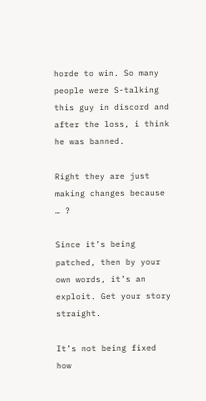horde to win. So many people were S-talking this guy in discord and after the loss, i think he was banned.

Right they are just making changes because … ?

Since it’s being patched, then by your own words, it’s an exploit. Get your story straight.

It’s not being fixed how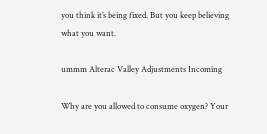you think it’s being fixed. But you keep believing what you want.

ummm Alterac Valley Adjustments Incoming

Why are you allowed to consume oxygen? Your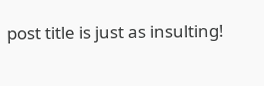post title is just as insulting!